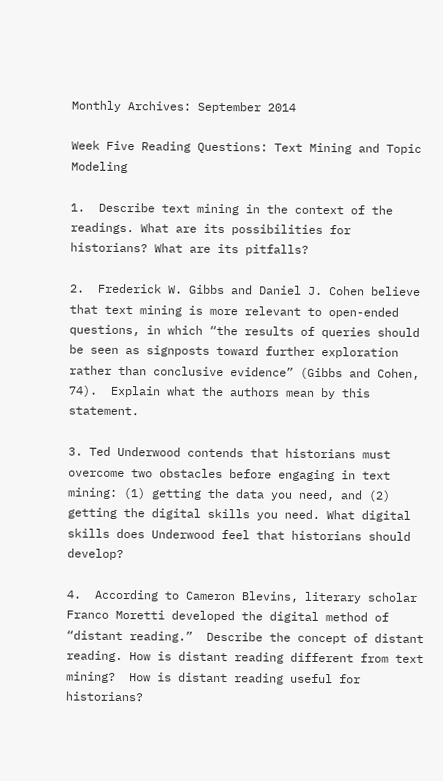Monthly Archives: September 2014

Week Five Reading Questions: Text Mining and Topic Modeling

1.  Describe text mining in the context of the readings. What are its possibilities for historians? What are its pitfalls?

2.  Frederick W. Gibbs and Daniel J. Cohen believe that text mining is more relevant to open-ended questions, in which “the results of queries should be seen as signposts toward further exploration rather than conclusive evidence” (Gibbs and Cohen, 74).  Explain what the authors mean by this statement.

3. Ted Underwood contends that historians must overcome two obstacles before engaging in text mining: (1) getting the data you need, and (2) getting the digital skills you need. What digital skills does Underwood feel that historians should develop?

4.  According to Cameron Blevins, literary scholar Franco Moretti developed the digital method of “distant reading.”  Describe the concept of distant reading. How is distant reading different from text mining?  How is distant reading useful for historians?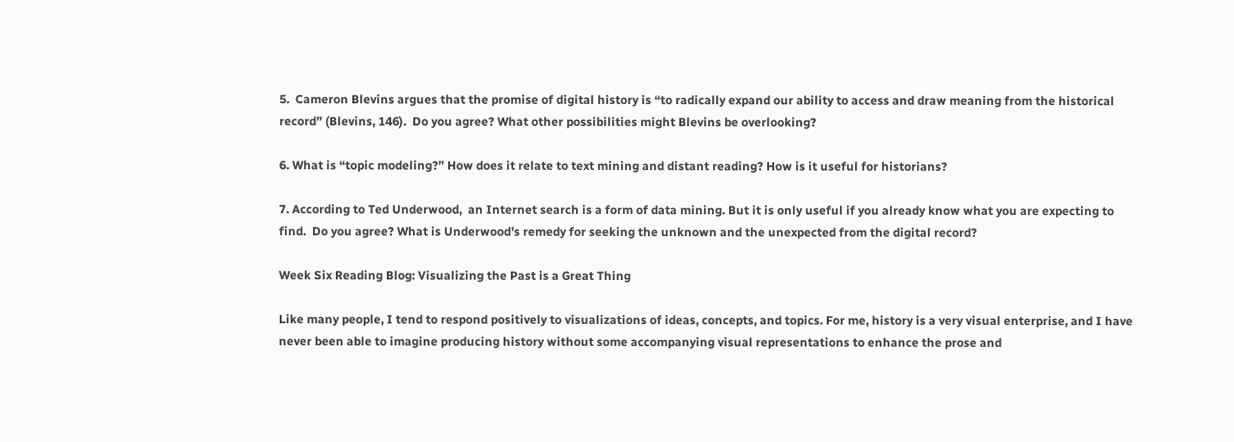5.  Cameron Blevins argues that the promise of digital history is “to radically expand our ability to access and draw meaning from the historical record” (Blevins, 146).  Do you agree? What other possibilities might Blevins be overlooking?

6. What is “topic modeling?” How does it relate to text mining and distant reading? How is it useful for historians?

7. According to Ted Underwood,  an Internet search is a form of data mining. But it is only useful if you already know what you are expecting to find.  Do you agree? What is Underwood’s remedy for seeking the unknown and the unexpected from the digital record?

Week Six Reading Blog: Visualizing the Past is a Great Thing

Like many people, I tend to respond positively to visualizations of ideas, concepts, and topics. For me, history is a very visual enterprise, and I have never been able to imagine producing history without some accompanying visual representations to enhance the prose and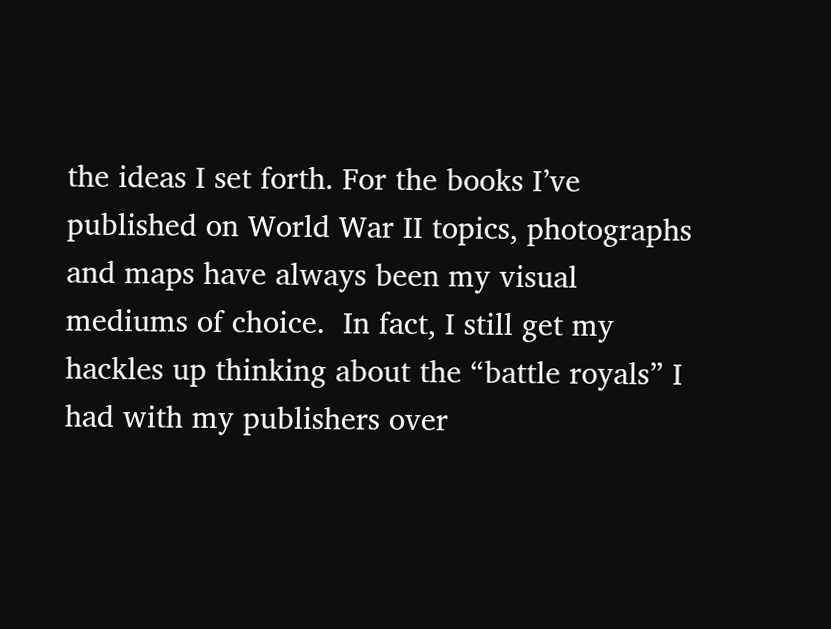the ideas I set forth. For the books I’ve published on World War II topics, photographs and maps have always been my visual mediums of choice.  In fact, I still get my hackles up thinking about the “battle royals” I had with my publishers over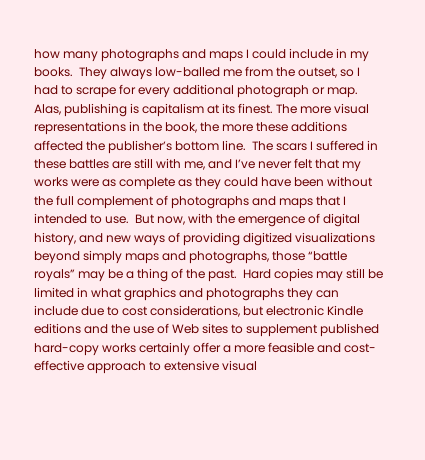how many photographs and maps I could include in my books.  They always low-balled me from the outset, so I had to scrape for every additional photograph or map. Alas, publishing is capitalism at its finest. The more visual representations in the book, the more these additions affected the publisher’s bottom line.  The scars I suffered in these battles are still with me, and I’ve never felt that my works were as complete as they could have been without the full complement of photographs and maps that I intended to use.  But now, with the emergence of digital history, and new ways of providing digitized visualizations beyond simply maps and photographs, those “battle royals” may be a thing of the past.  Hard copies may still be limited in what graphics and photographs they can include due to cost considerations, but electronic Kindle editions and the use of Web sites to supplement published hard-copy works certainly offer a more feasible and cost-effective approach to extensive visual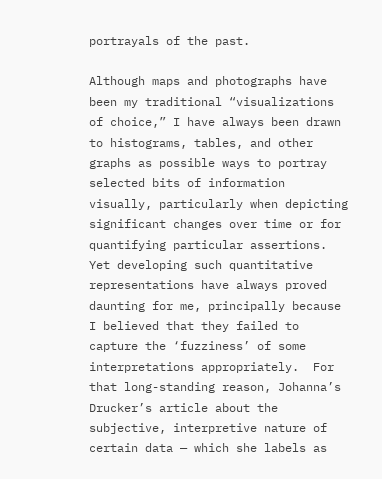portrayals of the past.

Although maps and photographs have been my traditional “visualizations of choice,” I have always been drawn to histograms, tables, and other graphs as possible ways to portray selected bits of information visually, particularly when depicting significant changes over time or for quantifying particular assertions. Yet developing such quantitative representations have always proved daunting for me, principally because I believed that they failed to capture the ‘fuzziness’ of some interpretations appropriately.  For that long-standing reason, Johanna’s Drucker’s article about the subjective, interpretive nature of certain data — which she labels as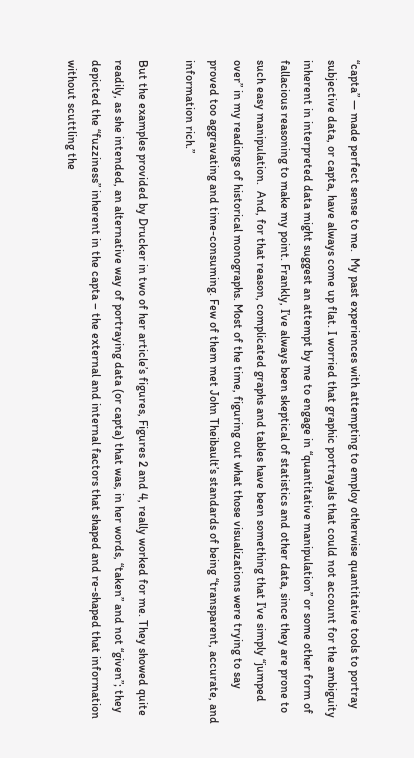“capta” — made perfect sense to me.  My past experiences with attempting to employ otherwise quantitative tools to portray subjective data, or capta, have always come up flat. I worried that graphic portrayals that could not account for the ambiguity inherent in interpreted data might suggest an attempt by me to engage in “quantitative manipulation” or some other form of fallacious reasoning to make my point. Frankly, I’ve always been skeptical of statistics and other data, since they are prone to such easy manipulation.  And, for that reason, complicated graphs and tables have been something that I’ve simply “jumped over” in my readings of historical monographs. Most of the time, figuring out what those visualizations were trying to say proved too aggravating and time-consuming. Few of them met John Theibault’s standards of being “transparent, accurate, and information rich.”

But the examples provided by Drucker in two of her article’s figures, Figures 2 and 4, really worked for me. They showed quite readily, as she intended, an alternative way of portraying data (or capta) that was, in her words, “taken” and not “given”; they depicted the “fuzziness” inherent in the capta – the external and internal factors that shaped and re-shaped that information without scuttling the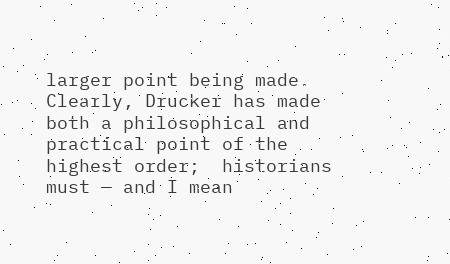larger point being made.  Clearly, Drucker has made both a philosophical and practical point of the highest order;  historians must — and I mean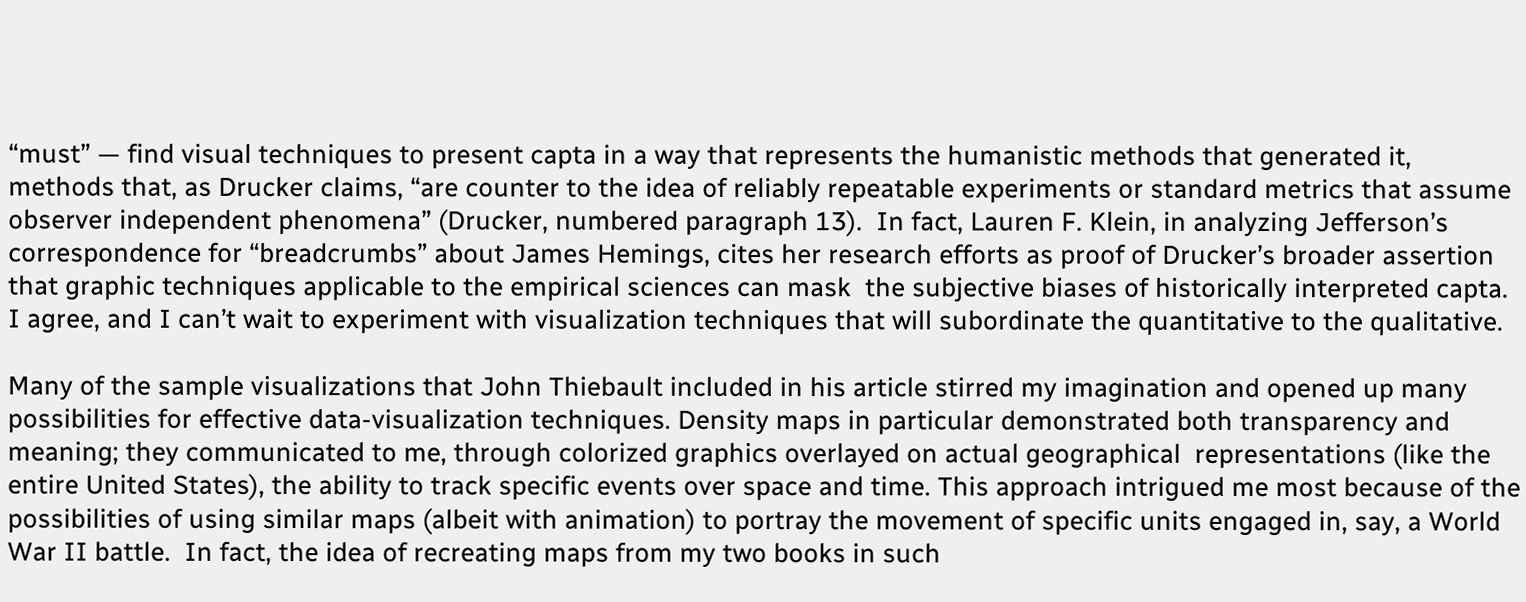“must” — find visual techniques to present capta in a way that represents the humanistic methods that generated it, methods that, as Drucker claims, “are counter to the idea of reliably repeatable experiments or standard metrics that assume observer independent phenomena” (Drucker, numbered paragraph 13).  In fact, Lauren F. Klein, in analyzing Jefferson’s correspondence for “breadcrumbs” about James Hemings, cites her research efforts as proof of Drucker’s broader assertion that graphic techniques applicable to the empirical sciences can mask  the subjective biases of historically interpreted capta.  I agree, and I can’t wait to experiment with visualization techniques that will subordinate the quantitative to the qualitative.

Many of the sample visualizations that John Thiebault included in his article stirred my imagination and opened up many possibilities for effective data-visualization techniques. Density maps in particular demonstrated both transparency and meaning; they communicated to me, through colorized graphics overlayed on actual geographical  representations (like the entire United States), the ability to track specific events over space and time. This approach intrigued me most because of the possibilities of using similar maps (albeit with animation) to portray the movement of specific units engaged in, say, a World War II battle.  In fact, the idea of recreating maps from my two books in such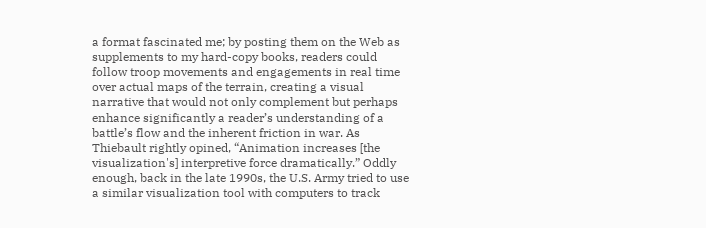a format fascinated me; by posting them on the Web as supplements to my hard-copy books, readers could follow troop movements and engagements in real time over actual maps of the terrain, creating a visual narrative that would not only complement but perhaps enhance significantly a reader’s understanding of a battle’s flow and the inherent friction in war. As Thiebault rightly opined, “Animation increases [the visualization's] interpretive force dramatically.” Oddly enough, back in the late 1990s, the U.S. Army tried to use a similar visualization tool with computers to track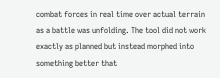combat forces in real time over actual terrain as a battle was unfolding. The tool did not work exactly as planned but instead morphed into something better that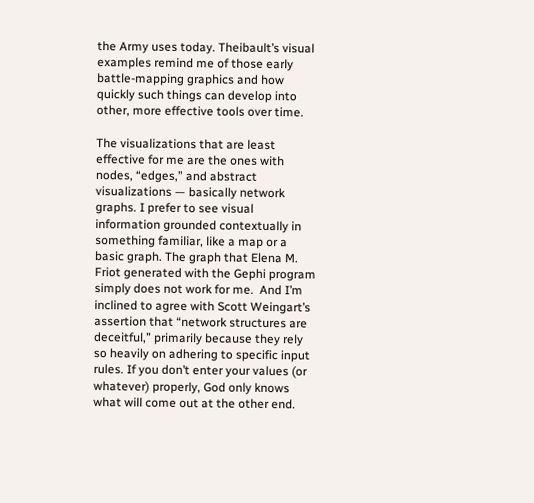the Army uses today. Theibault’s visual examples remind me of those early battle-mapping graphics and how quickly such things can develop into other, more effective tools over time.

The visualizations that are least effective for me are the ones with nodes, “edges,” and abstract visualizations — basically network graphs. I prefer to see visual information grounded contextually in something familiar, like a map or a basic graph. The graph that Elena M. Friot generated with the Gephi program simply does not work for me.  And I’m inclined to agree with Scott Weingart’s assertion that “network structures are deceitful,” primarily because they rely so heavily on adhering to specific input rules. If you don’t enter your values (or whatever) properly, God only knows what will come out at the other end.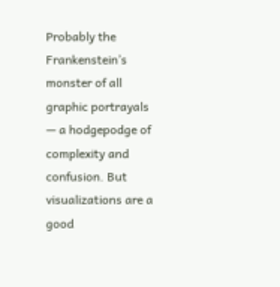Probably the Frankenstein’s monster of all graphic portrayals — a hodgepodge of complexity and confusion. But visualizations are a good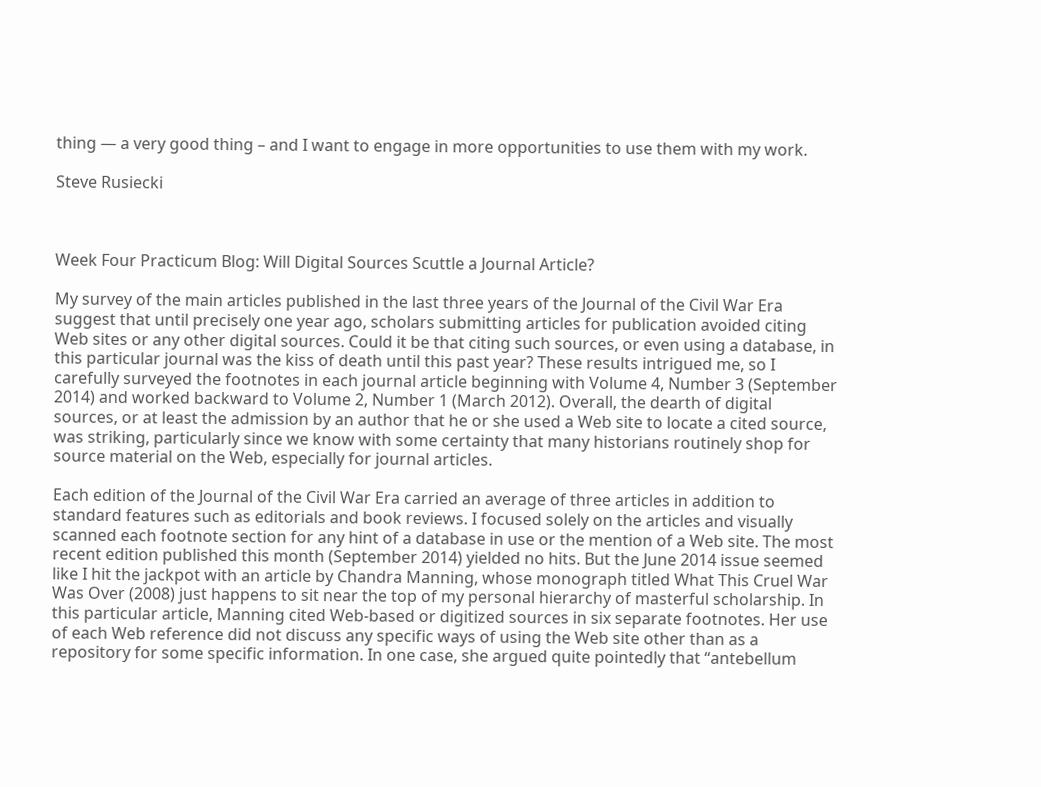thing — a very good thing – and I want to engage in more opportunities to use them with my work.

Steve Rusiecki



Week Four Practicum Blog: Will Digital Sources Scuttle a Journal Article?

My survey of the main articles published in the last three years of the Journal of the Civil War Era suggest that until precisely one year ago, scholars submitting articles for publication avoided citing Web sites or any other digital sources. Could it be that citing such sources, or even using a database, in this particular journal was the kiss of death until this past year? These results intrigued me, so I carefully surveyed the footnotes in each journal article beginning with Volume 4, Number 3 (September 2014) and worked backward to Volume 2, Number 1 (March 2012). Overall, the dearth of digital sources, or at least the admission by an author that he or she used a Web site to locate a cited source, was striking, particularly since we know with some certainty that many historians routinely shop for source material on the Web, especially for journal articles.

Each edition of the Journal of the Civil War Era carried an average of three articles in addition to standard features such as editorials and book reviews. I focused solely on the articles and visually scanned each footnote section for any hint of a database in use or the mention of a Web site. The most recent edition published this month (September 2014) yielded no hits. But the June 2014 issue seemed like I hit the jackpot with an article by Chandra Manning, whose monograph titled What This Cruel War Was Over (2008) just happens to sit near the top of my personal hierarchy of masterful scholarship. In this particular article, Manning cited Web-based or digitized sources in six separate footnotes. Her use of each Web reference did not discuss any specific ways of using the Web site other than as a repository for some specific information. In one case, she argued quite pointedly that “antebellum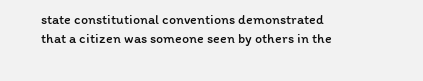state constitutional conventions demonstrated that a citizen was someone seen by others in the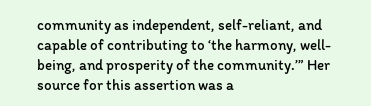community as independent, self-reliant, and capable of contributing to ‘the harmony, well-being, and prosperity of the community.’” Her source for this assertion was a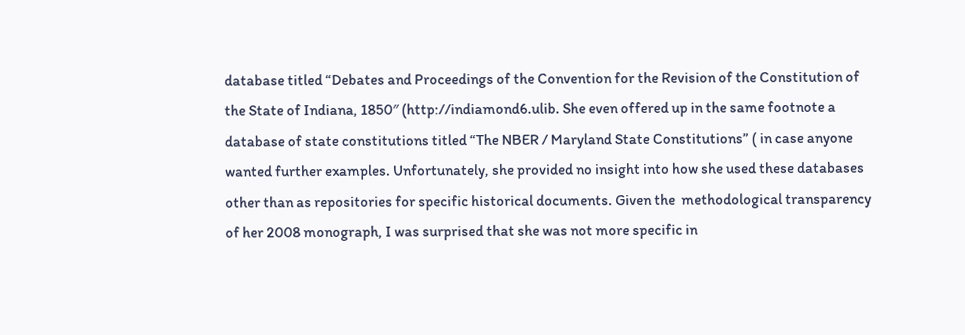database titled “Debates and Proceedings of the Convention for the Revision of the Constitution of the State of Indiana, 1850″ (http://indiamond6.ulib. She even offered up in the same footnote a database of state constitutions titled “The NBER / Maryland State Constitutions” ( in case anyone wanted further examples. Unfortunately, she provided no insight into how she used these databases other than as repositories for specific historical documents. Given the  methodological transparency of her 2008 monograph, I was surprised that she was not more specific in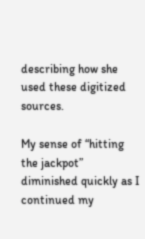describing how she used these digitized sources.

My sense of “hitting the jackpot” diminished quickly as I continued my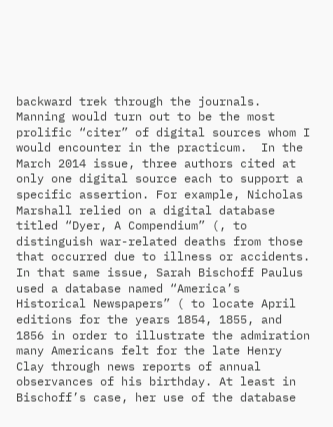backward trek through the journals. Manning would turn out to be the most prolific “citer” of digital sources whom I would encounter in the practicum.  In the March 2014 issue, three authors cited at only one digital source each to support a specific assertion. For example, Nicholas Marshall relied on a digital database titled “Dyer, A Compendium” (, to distinguish war-related deaths from those that occurred due to illness or accidents. In that same issue, Sarah Bischoff Paulus used a database named “America’s Historical Newspapers” ( to locate April editions for the years 1854, 1855, and 1856 in order to illustrate the admiration many Americans felt for the late Henry Clay through news reports of annual observances of his birthday. At least in Bischoff’s case, her use of the database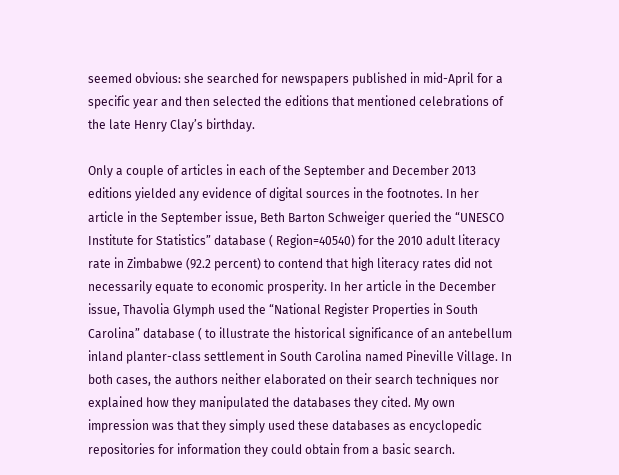seemed obvious: she searched for newspapers published in mid-April for a specific year and then selected the editions that mentioned celebrations of the late Henry Clay’s birthday.

Only a couple of articles in each of the September and December 2013 editions yielded any evidence of digital sources in the footnotes. In her article in the September issue, Beth Barton Schweiger queried the “UNESCO Institute for Statistics” database ( Region=40540) for the 2010 adult literacy rate in Zimbabwe (92.2 percent) to contend that high literacy rates did not necessarily equate to economic prosperity. In her article in the December issue, Thavolia Glymph used the “National Register Properties in South Carolina” database ( to illustrate the historical significance of an antebellum inland planter-class settlement in South Carolina named Pineville Village. In both cases, the authors neither elaborated on their search techniques nor explained how they manipulated the databases they cited. My own impression was that they simply used these databases as encyclopedic repositories for information they could obtain from a basic search.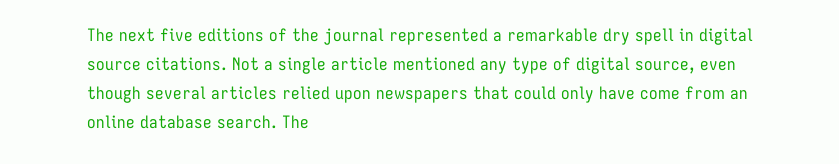The next five editions of the journal represented a remarkable dry spell in digital source citations. Not a single article mentioned any type of digital source, even though several articles relied upon newspapers that could only have come from an online database search. The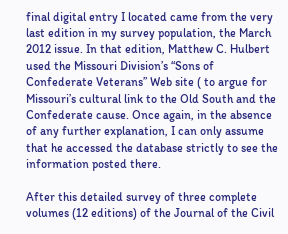final digital entry I located came from the very last edition in my survey population, the March 2012 issue. In that edition, Matthew C. Hulbert used the Missouri Division’s “Sons of Confederate Veterans” Web site ( to argue for Missouri’s cultural link to the Old South and the Confederate cause. Once again, in the absence of any further explanation, I can only assume that he accessed the database strictly to see the information posted there.

After this detailed survey of three complete volumes (12 editions) of the Journal of the Civil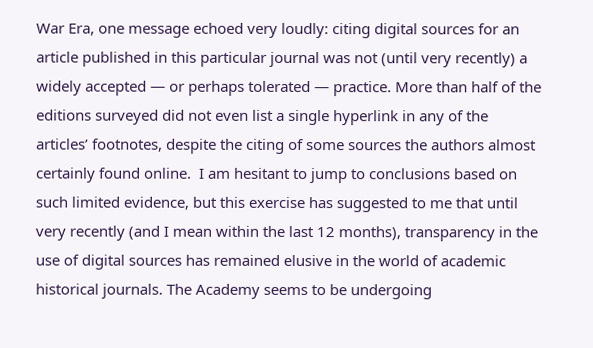War Era, one message echoed very loudly: citing digital sources for an article published in this particular journal was not (until very recently) a widely accepted — or perhaps tolerated — practice. More than half of the editions surveyed did not even list a single hyperlink in any of the articles’ footnotes, despite the citing of some sources the authors almost certainly found online.  I am hesitant to jump to conclusions based on such limited evidence, but this exercise has suggested to me that until very recently (and I mean within the last 12 months), transparency in the use of digital sources has remained elusive in the world of academic historical journals. The Academy seems to be undergoing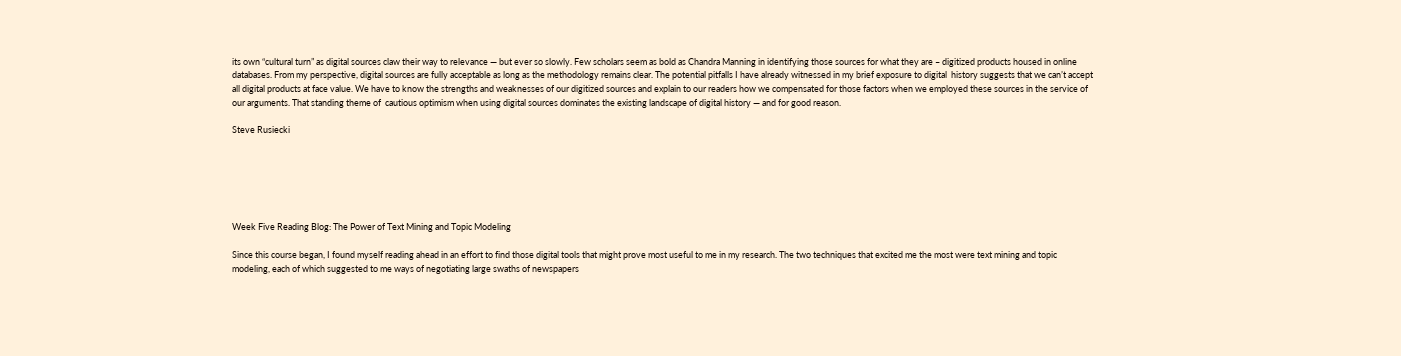its own “cultural turn” as digital sources claw their way to relevance — but ever so slowly. Few scholars seem as bold as Chandra Manning in identifying those sources for what they are – digitized products housed in online databases. From my perspective, digital sources are fully acceptable as long as the methodology remains clear. The potential pitfalls I have already witnessed in my brief exposure to digital  history suggests that we can’t accept all digital products at face value. We have to know the strengths and weaknesses of our digitized sources and explain to our readers how we compensated for those factors when we employed these sources in the service of our arguments. That standing theme of  cautious optimism when using digital sources dominates the existing landscape of digital history — and for good reason.

Steve Rusiecki






Week Five Reading Blog: The Power of Text Mining and Topic Modeling

Since this course began, I found myself reading ahead in an effort to find those digital tools that might prove most useful to me in my research. The two techniques that excited me the most were text mining and topic modeling, each of which suggested to me ways of negotiating large swaths of newspapers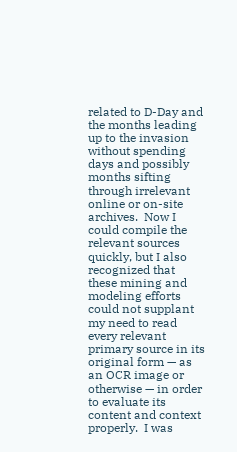related to D-Day and the months leading up to the invasion without spending days and possibly months sifting through irrelevant online or on-site archives.  Now I could compile the relevant sources quickly, but I also recognized that these mining and modeling efforts could not supplant my need to read every relevant primary source in its original form — as an OCR image or otherwise — in order to evaluate its content and context properly.  I was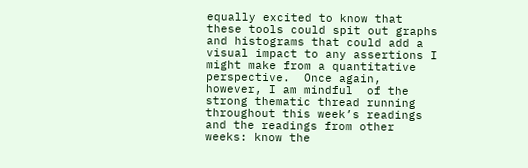equally excited to know that these tools could spit out graphs and histograms that could add a visual impact to any assertions I might make from a quantitative perspective.  Once again, however, I am mindful  of the strong thematic thread running throughout this week’s readings and the readings from other weeks: know the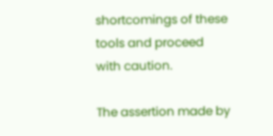shortcomings of these tools and proceed with caution.

The assertion made by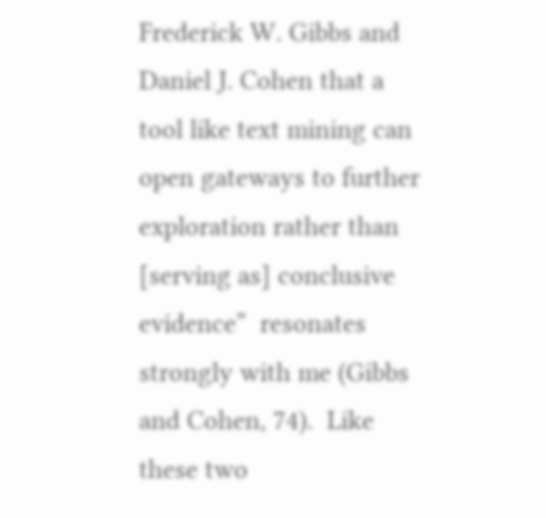Frederick W. Gibbs and Daniel J. Cohen that a tool like text mining can open gateways to further exploration rather than [serving as] conclusive evidence”  resonates strongly with me (Gibbs and Cohen, 74).  Like these two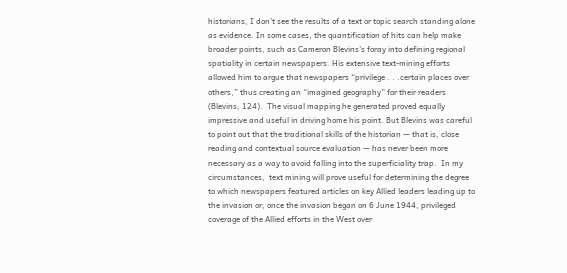historians, I don’t see the results of a text or topic search standing alone as evidence. In some cases, the quantification of hits can help make broader points, such as Cameron Blevins’s foray into defining regional spatiality in certain newspapers. His extensive text-mining efforts allowed him to argue that newspapers “privilege . . .certain places over others,” thus creating an “imagined geography” for their readers (Blevins, 124).  The visual mapping he generated proved equally impressive and useful in driving home his point. But Blevins was careful to point out that the traditional skills of the historian — that is, close reading and contextual source evaluation — has never been more necessary as a way to avoid falling into the superficiality trap.  In my circumstances,  text mining will prove useful for determining the degree to which newspapers featured articles on key Allied leaders leading up to the invasion or, once the invasion began on 6 June 1944, privileged coverage of the Allied efforts in the West over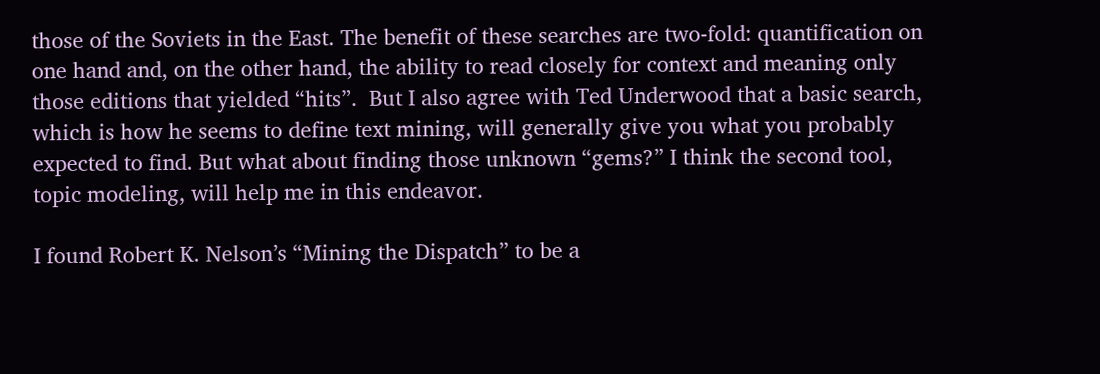those of the Soviets in the East. The benefit of these searches are two-fold: quantification on one hand and, on the other hand, the ability to read closely for context and meaning only those editions that yielded “hits”.  But I also agree with Ted Underwood that a basic search, which is how he seems to define text mining, will generally give you what you probably expected to find. But what about finding those unknown “gems?” I think the second tool, topic modeling, will help me in this endeavor.

I found Robert K. Nelson’s “Mining the Dispatch” to be a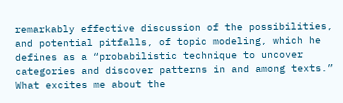remarkably effective discussion of the possibilities, and potential pitfalls, of topic modeling, which he defines as a “probabilistic technique to uncover categories and discover patterns in and among texts.” What excites me about the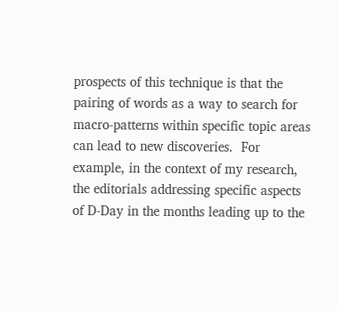prospects of this technique is that the pairing of words as a way to search for macro-patterns within specific topic areas can lead to new discoveries.  For example, in the context of my research, the editorials addressing specific aspects of D-Day in the months leading up to the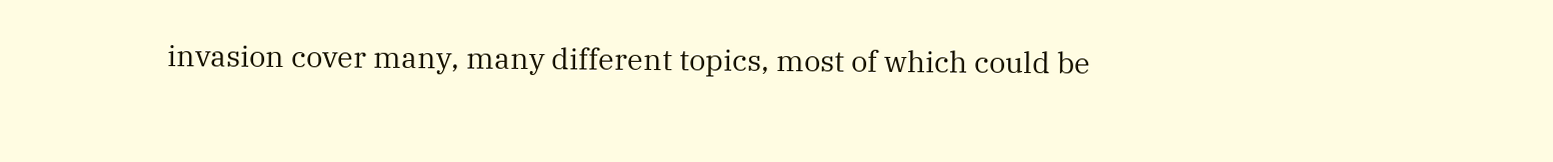invasion cover many, many different topics, most of which could be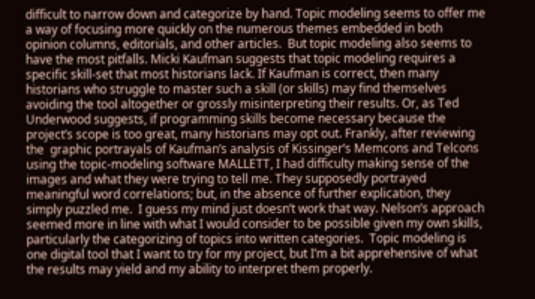difficult to narrow down and categorize by hand. Topic modeling seems to offer me a way of focusing more quickly on the numerous themes embedded in both opinion columns, editorials, and other articles.  But topic modeling also seems to have the most pitfalls. Micki Kaufman suggests that topic modeling requires a specific skill-set that most historians lack. If Kaufman is correct, then many historians who struggle to master such a skill (or skills) may find themselves avoiding the tool altogether or grossly misinterpreting their results. Or, as Ted Underwood suggests, if programming skills become necessary because the project’s scope is too great, many historians may opt out. Frankly, after reviewing the  graphic portrayals of Kaufman’s analysis of Kissinger’s Memcons and Telcons using the topic-modeling software MALLETT, I had difficulty making sense of the images and what they were trying to tell me. They supposedly portrayed meaningful word correlations; but, in the absence of further explication, they simply puzzled me.  I guess my mind just doesn’t work that way. Nelson’s approach seemed more in line with what I would consider to be possible given my own skills, particularly the categorizing of topics into written categories.  Topic modeling is one digital tool that I want to try for my project, but I’m a bit apprehensive of what the results may yield and my ability to interpret them properly.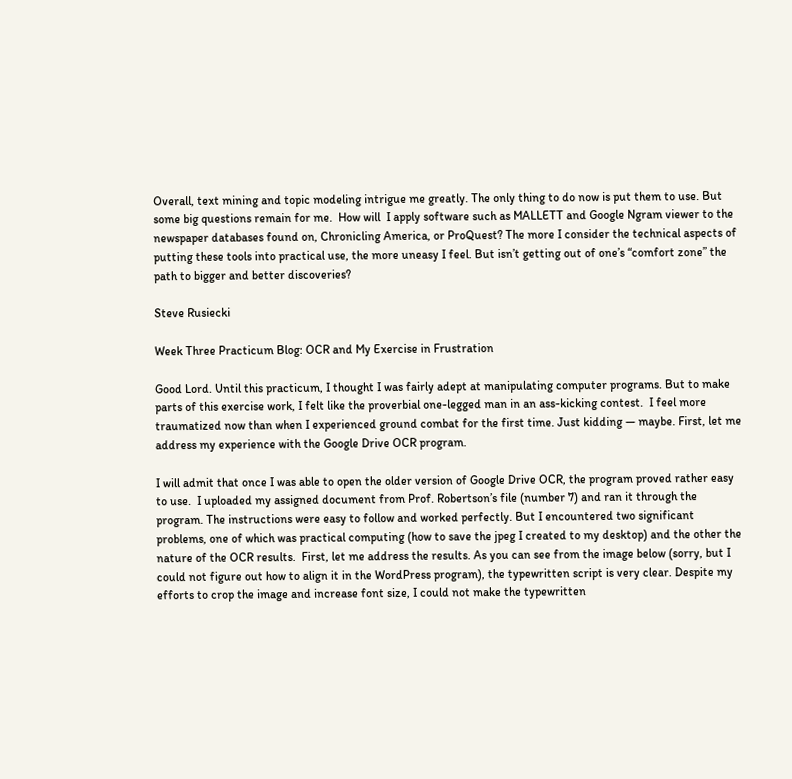Overall, text mining and topic modeling intrigue me greatly. The only thing to do now is put them to use. But some big questions remain for me.  How will  I apply software such as MALLETT and Google Ngram viewer to the newspaper databases found on, Chronicling America, or ProQuest? The more I consider the technical aspects of putting these tools into practical use, the more uneasy I feel. But isn’t getting out of one’s “comfort zone” the path to bigger and better discoveries?

Steve Rusiecki

Week Three Practicum Blog: OCR and My Exercise in Frustration

Good Lord. Until this practicum, I thought I was fairly adept at manipulating computer programs. But to make parts of this exercise work, I felt like the proverbial one-legged man in an ass-kicking contest.  I feel more traumatized now than when I experienced ground combat for the first time. Just kidding — maybe. First, let me address my experience with the Google Drive OCR program.

I will admit that once I was able to open the older version of Google Drive OCR, the program proved rather easy to use.  I uploaded my assigned document from Prof. Robertson’s file (number 7) and ran it through the program. The instructions were easy to follow and worked perfectly. But I encountered two significant problems, one of which was practical computing (how to save the jpeg I created to my desktop) and the other the nature of the OCR results.  First, let me address the results. As you can see from the image below (sorry, but I could not figure out how to align it in the WordPress program), the typewritten script is very clear. Despite my efforts to crop the image and increase font size, I could not make the typewritten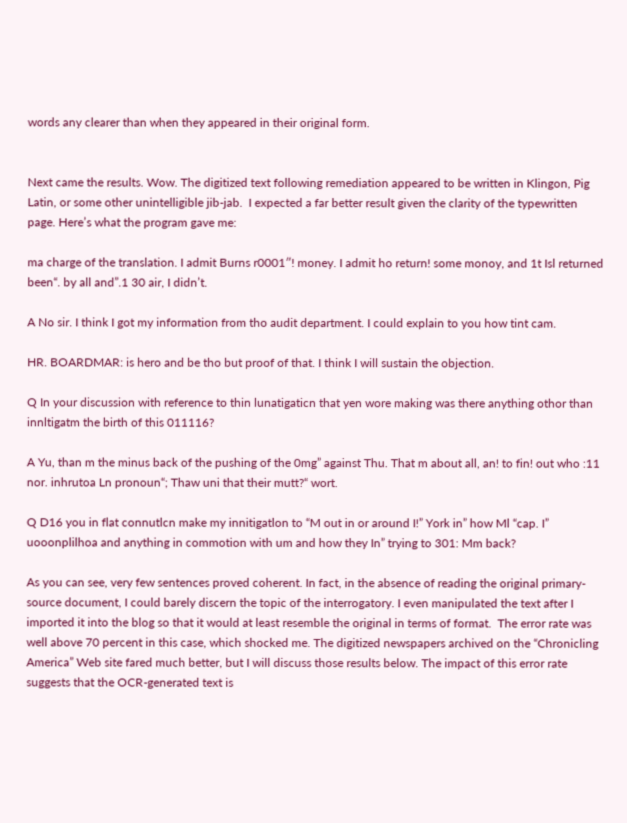words any clearer than when they appeared in their original form.


Next came the results. Wow. The digitized text following remediation appeared to be written in Klingon, Pig Latin, or some other unintelligible jib-jab.  I expected a far better result given the clarity of the typewritten page. Here’s what the program gave me:

ma charge of the translation. I admit Burns r0001″! money. I admit ho return! some monoy, and 1t Isl returned been“. by all and”.1 30 air, I didn’t.

A No sir. I think I got my information from tho audit department. I could explain to you how tint cam.

HR. BOARDMAR: is hero and be tho but proof of that. I think I will sustain the objection.

Q In your discussion with reference to thin lunatigaticn that yen wore making was there anything othor than innltigatm the birth of this 011116?

A Yu, than m the minus back of the pushing of the 0mg” against Thu. That m about all, an! to fin! out who :11 nor. inhrutoa Ln pronoun“; Thaw uni that their mutt?“ wort.

Q D16 you in flat connutlcn make my innitigatlon to “M out in or around I!” York in” how Ml “cap. I” uooonplilhoa and anything in commotion with um and how they In” trying to 301: Mm back?

As you can see, very few sentences proved coherent. In fact, in the absence of reading the original primary-source document, I could barely discern the topic of the interrogatory. I even manipulated the text after I imported it into the blog so that it would at least resemble the original in terms of format.  The error rate was well above 70 percent in this case, which shocked me. The digitized newspapers archived on the “Chronicling America” Web site fared much better, but I will discuss those results below. The impact of this error rate suggests that the OCR-generated text is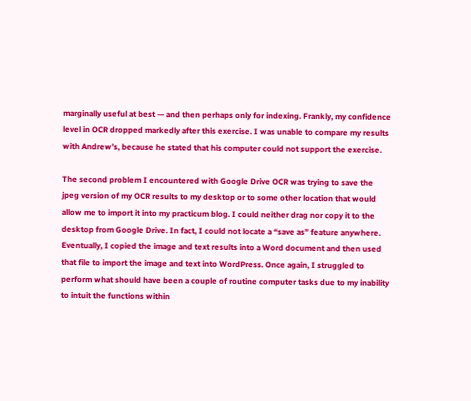marginally useful at best — and then perhaps only for indexing. Frankly, my confidence level in OCR dropped markedly after this exercise. I was unable to compare my results with Andrew’s, because he stated that his computer could not support the exercise.

The second problem I encountered with Google Drive OCR was trying to save the jpeg version of my OCR results to my desktop or to some other location that would allow me to import it into my practicum blog. I could neither drag nor copy it to the desktop from Google Drive. In fact, I could not locate a “save as” feature anywhere. Eventually, I copied the image and text results into a Word document and then used that file to import the image and text into WordPress. Once again, I struggled to perform what should have been a couple of routine computer tasks due to my inability to intuit the functions within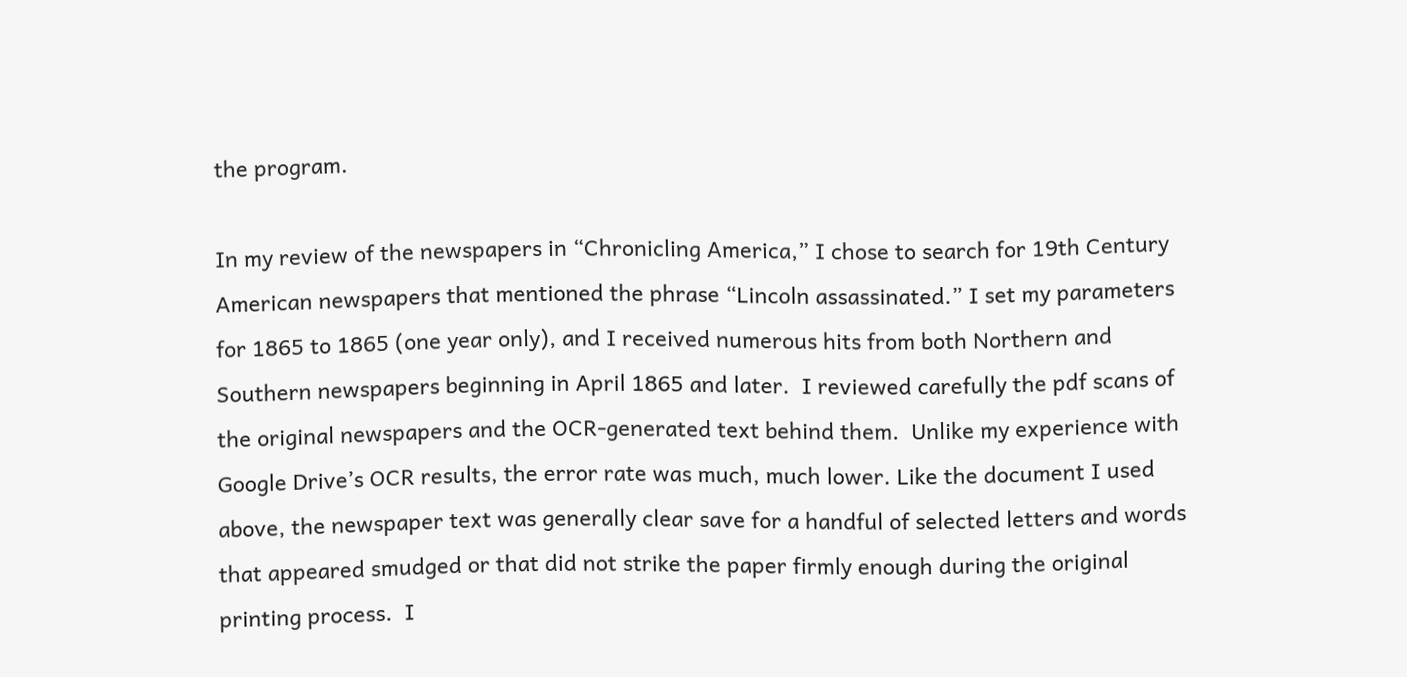the program.

In my review of the newspapers in “Chronicling America,” I chose to search for 19th Century American newspapers that mentioned the phrase “Lincoln assassinated.” I set my parameters for 1865 to 1865 (one year only), and I received numerous hits from both Northern and Southern newspapers beginning in April 1865 and later.  I reviewed carefully the pdf scans of the original newspapers and the OCR-generated text behind them.  Unlike my experience with Google Drive’s OCR results, the error rate was much, much lower. Like the document I used above, the newspaper text was generally clear save for a handful of selected letters and words that appeared smudged or that did not strike the paper firmly enough during the original printing process.  I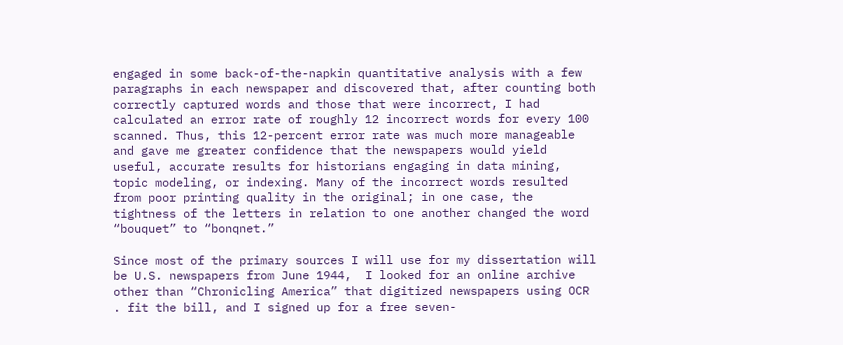engaged in some back-of-the-napkin quantitative analysis with a few paragraphs in each newspaper and discovered that, after counting both correctly captured words and those that were incorrect, I had calculated an error rate of roughly 12 incorrect words for every 100 scanned. Thus, this 12-percent error rate was much more manageable and gave me greater confidence that the newspapers would yield useful, accurate results for historians engaging in data mining, topic modeling, or indexing. Many of the incorrect words resulted from poor printing quality in the original; in one case, the tightness of the letters in relation to one another changed the word “bouquet” to “bonqnet.”

Since most of the primary sources I will use for my dissertation will be U.S. newspapers from June 1944,  I looked for an online archive other than “Chronicling America” that digitized newspapers using OCR . fit the bill, and I signed up for a free seven-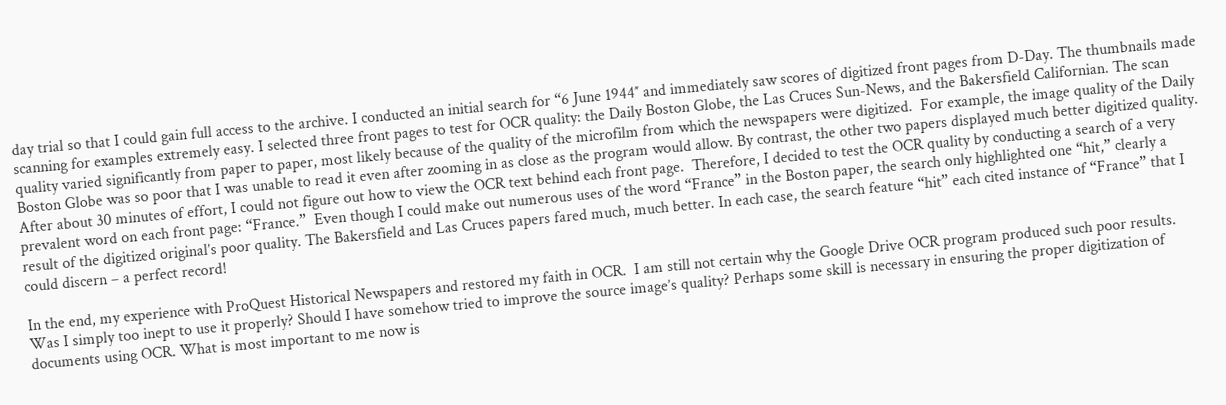day trial so that I could gain full access to the archive. I conducted an initial search for “6 June 1944″ and immediately saw scores of digitized front pages from D-Day. The thumbnails made scanning for examples extremely easy. I selected three front pages to test for OCR quality: the Daily Boston Globe, the Las Cruces Sun-News, and the Bakersfield Californian. The scan quality varied significantly from paper to paper, most likely because of the quality of the microfilm from which the newspapers were digitized.  For example, the image quality of the Daily Boston Globe was so poor that I was unable to read it even after zooming in as close as the program would allow. By contrast, the other two papers displayed much better digitized quality. After about 30 minutes of effort, I could not figure out how to view the OCR text behind each front page.  Therefore, I decided to test the OCR quality by conducting a search of a very prevalent word on each front page: “France.”  Even though I could make out numerous uses of the word “France” in the Boston paper, the search only highlighted one “hit,” clearly a result of the digitized original’s poor quality. The Bakersfield and Las Cruces papers fared much, much better. In each case, the search feature “hit” each cited instance of “France” that I could discern – a perfect record!

In the end, my experience with ProQuest Historical Newspapers and restored my faith in OCR.  I am still not certain why the Google Drive OCR program produced such poor results.  Was I simply too inept to use it properly? Should I have somehow tried to improve the source image’s quality? Perhaps some skill is necessary in ensuring the proper digitization of documents using OCR. What is most important to me now is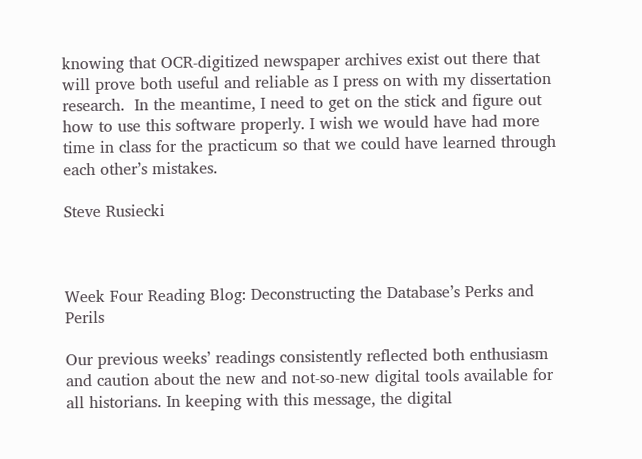knowing that OCR-digitized newspaper archives exist out there that will prove both useful and reliable as I press on with my dissertation research.  In the meantime, I need to get on the stick and figure out how to use this software properly. I wish we would have had more time in class for the practicum so that we could have learned through each other’s mistakes.

Steve Rusiecki



Week Four Reading Blog: Deconstructing the Database’s Perks and Perils

Our previous weeks’ readings consistently reflected both enthusiasm and caution about the new and not-so-new digital tools available for all historians. In keeping with this message, the digital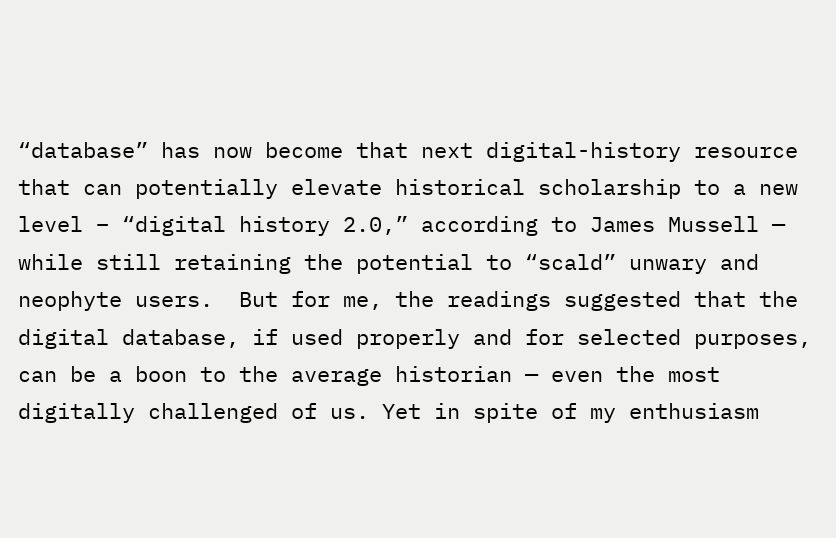“database” has now become that next digital-history resource that can potentially elevate historical scholarship to a new level – “digital history 2.0,” according to James Mussell — while still retaining the potential to “scald” unwary and neophyte users.  But for me, the readings suggested that the digital database, if used properly and for selected purposes, can be a boon to the average historian — even the most digitally challenged of us. Yet in spite of my enthusiasm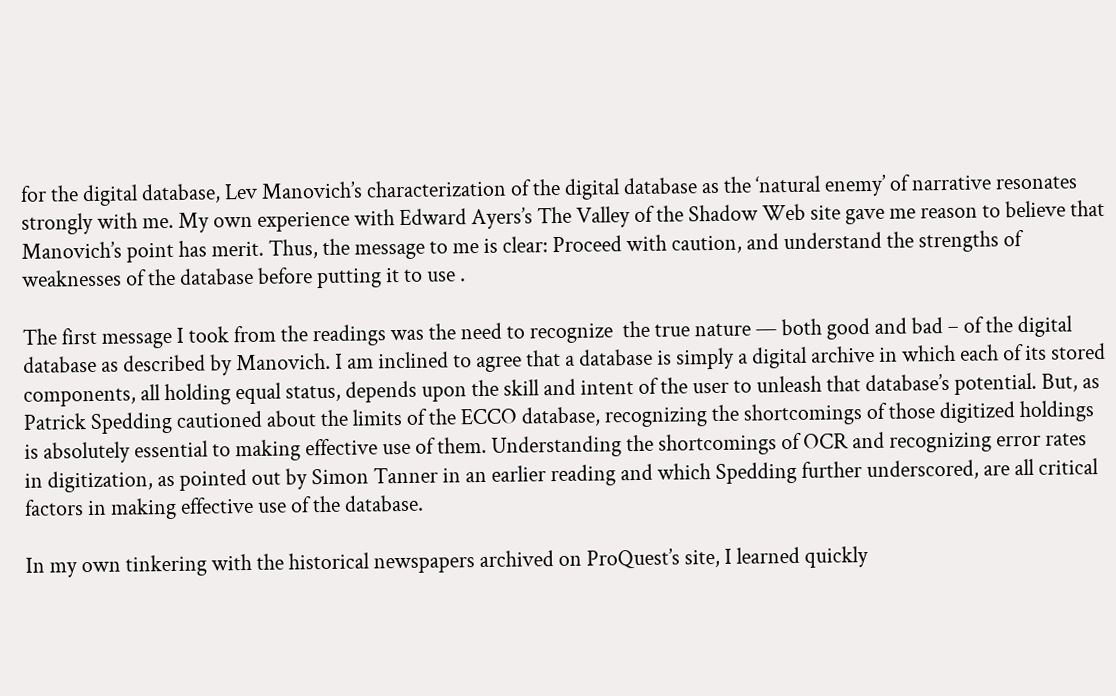for the digital database, Lev Manovich’s characterization of the digital database as the ‘natural enemy’ of narrative resonates strongly with me. My own experience with Edward Ayers’s The Valley of the Shadow Web site gave me reason to believe that Manovich’s point has merit. Thus, the message to me is clear: Proceed with caution, and understand the strengths of weaknesses of the database before putting it to use .

The first message I took from the readings was the need to recognize  the true nature — both good and bad – of the digital database as described by Manovich. I am inclined to agree that a database is simply a digital archive in which each of its stored components, all holding equal status, depends upon the skill and intent of the user to unleash that database’s potential. But, as Patrick Spedding cautioned about the limits of the ECCO database, recognizing the shortcomings of those digitized holdings is absolutely essential to making effective use of them. Understanding the shortcomings of OCR and recognizing error rates in digitization, as pointed out by Simon Tanner in an earlier reading and which Spedding further underscored, are all critical factors in making effective use of the database.

In my own tinkering with the historical newspapers archived on ProQuest’s site, I learned quickly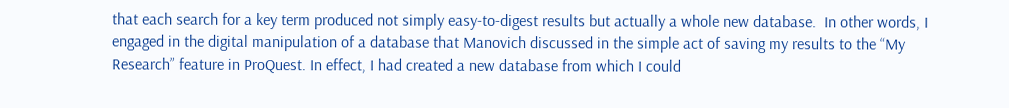that each search for a key term produced not simply easy-to-digest results but actually a whole new database.  In other words, I engaged in the digital manipulation of a database that Manovich discussed in the simple act of saving my results to the “My Research” feature in ProQuest. In effect, I had created a new database from which I could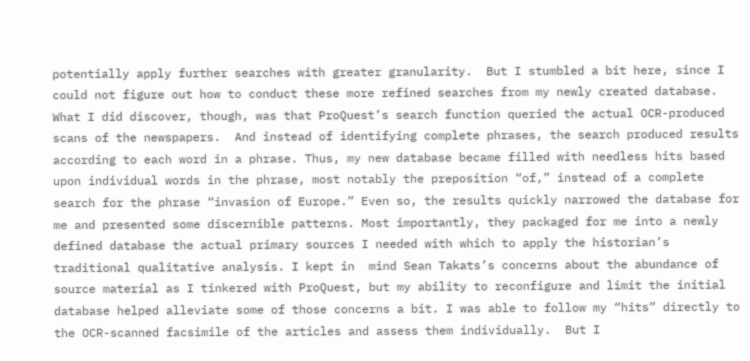potentially apply further searches with greater granularity.  But I stumbled a bit here, since I could not figure out how to conduct these more refined searches from my newly created database.  What I did discover, though, was that ProQuest’s search function queried the actual OCR-produced scans of the newspapers.  And instead of identifying complete phrases, the search produced results according to each word in a phrase. Thus, my new database became filled with needless hits based upon individual words in the phrase, most notably the preposition “of,” instead of a complete search for the phrase “invasion of Europe.” Even so, the results quickly narrowed the database for me and presented some discernible patterns. Most importantly, they packaged for me into a newly defined database the actual primary sources I needed with which to apply the historian’s traditional qualitative analysis. I kept in  mind Sean Takats’s concerns about the abundance of source material as I tinkered with ProQuest, but my ability to reconfigure and limit the initial database helped alleviate some of those concerns a bit. I was able to follow my “hits” directly to the OCR-scanned facsimile of the articles and assess them individually.  But I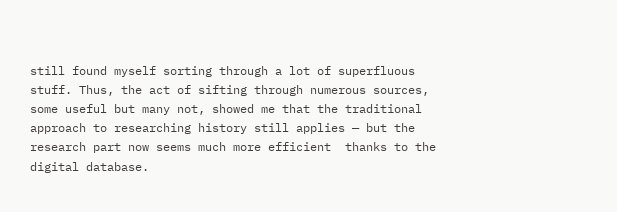still found myself sorting through a lot of superfluous stuff. Thus, the act of sifting through numerous sources, some useful but many not, showed me that the traditional approach to researching history still applies — but the research part now seems much more efficient  thanks to the digital database.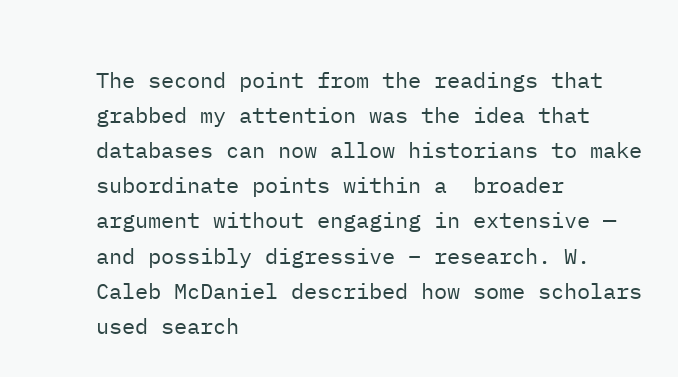The second point from the readings that grabbed my attention was the idea that databases can now allow historians to make subordinate points within a  broader argument without engaging in extensive — and possibly digressive – research. W. Caleb McDaniel described how some scholars used search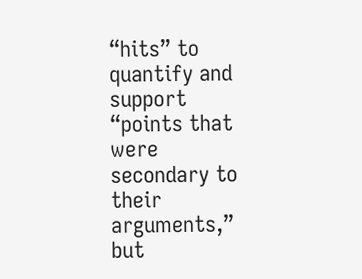“hits” to quantify and support “points that were secondary to their arguments,” but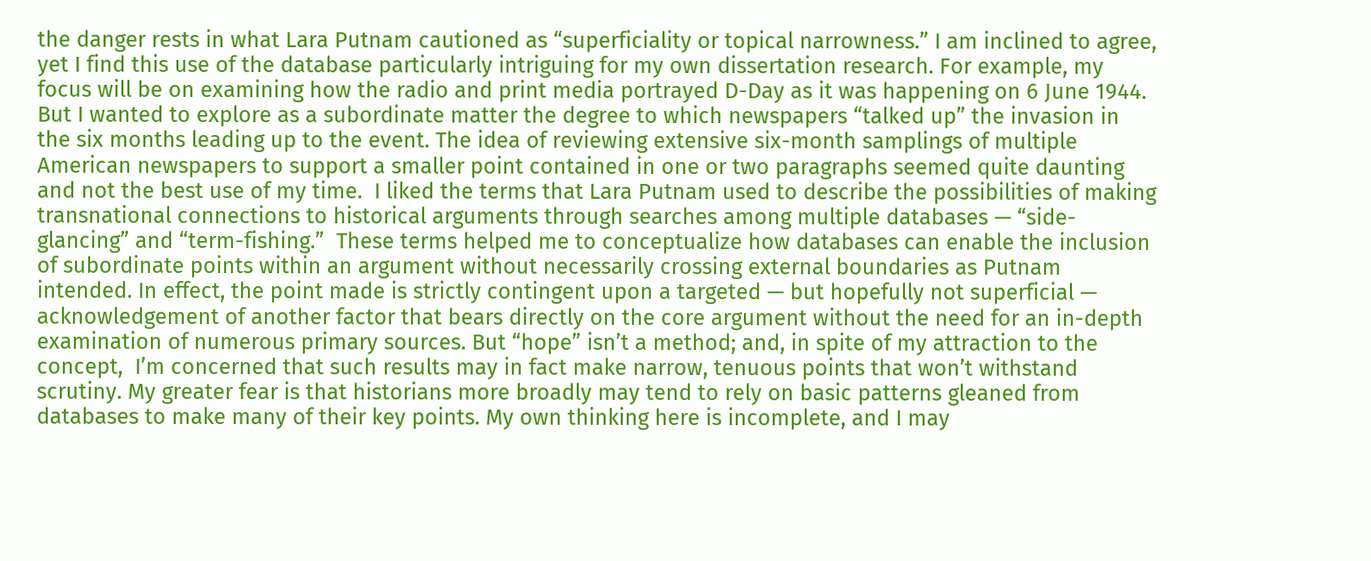the danger rests in what Lara Putnam cautioned as “superficiality or topical narrowness.” I am inclined to agree, yet I find this use of the database particularly intriguing for my own dissertation research. For example, my focus will be on examining how the radio and print media portrayed D-Day as it was happening on 6 June 1944. But I wanted to explore as a subordinate matter the degree to which newspapers “talked up” the invasion in the six months leading up to the event. The idea of reviewing extensive six-month samplings of multiple American newspapers to support a smaller point contained in one or two paragraphs seemed quite daunting and not the best use of my time.  I liked the terms that Lara Putnam used to describe the possibilities of making transnational connections to historical arguments through searches among multiple databases — “side-glancing” and “term-fishing.”  These terms helped me to conceptualize how databases can enable the inclusion of subordinate points within an argument without necessarily crossing external boundaries as Putnam intended. In effect, the point made is strictly contingent upon a targeted — but hopefully not superficial — acknowledgement of another factor that bears directly on the core argument without the need for an in-depth examination of numerous primary sources. But “hope” isn’t a method; and, in spite of my attraction to the concept,  I’m concerned that such results may in fact make narrow, tenuous points that won’t withstand scrutiny. My greater fear is that historians more broadly may tend to rely on basic patterns gleaned from databases to make many of their key points. My own thinking here is incomplete, and I may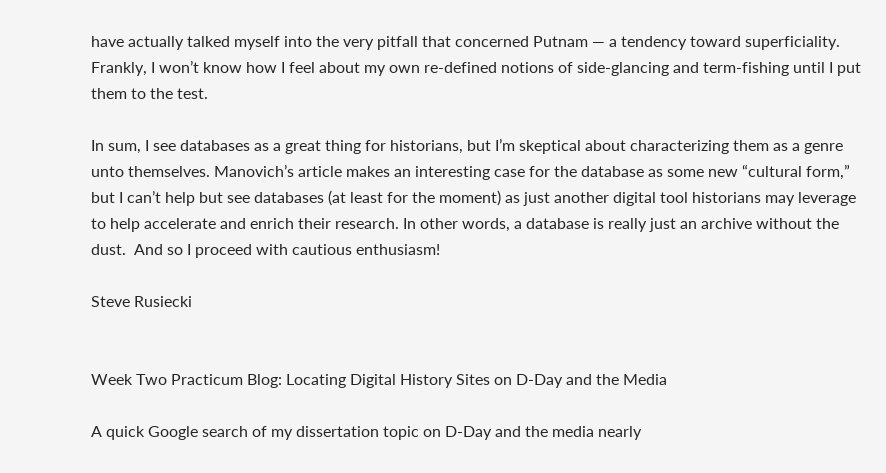have actually talked myself into the very pitfall that concerned Putnam — a tendency toward superficiality. Frankly, I won’t know how I feel about my own re-defined notions of side-glancing and term-fishing until I put them to the test.

In sum, I see databases as a great thing for historians, but I’m skeptical about characterizing them as a genre unto themselves. Manovich’s article makes an interesting case for the database as some new “cultural form,” but I can’t help but see databases (at least for the moment) as just another digital tool historians may leverage to help accelerate and enrich their research. In other words, a database is really just an archive without the dust.  And so I proceed with cautious enthusiasm!

Steve Rusiecki


Week Two Practicum Blog: Locating Digital History Sites on D-Day and the Media

A quick Google search of my dissertation topic on D-Day and the media nearly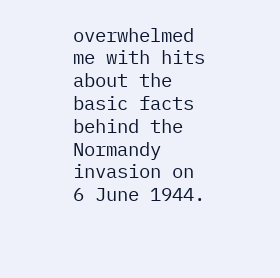overwhelmed me with hits about the basic facts behind the Normandy invasion on 6 June 1944.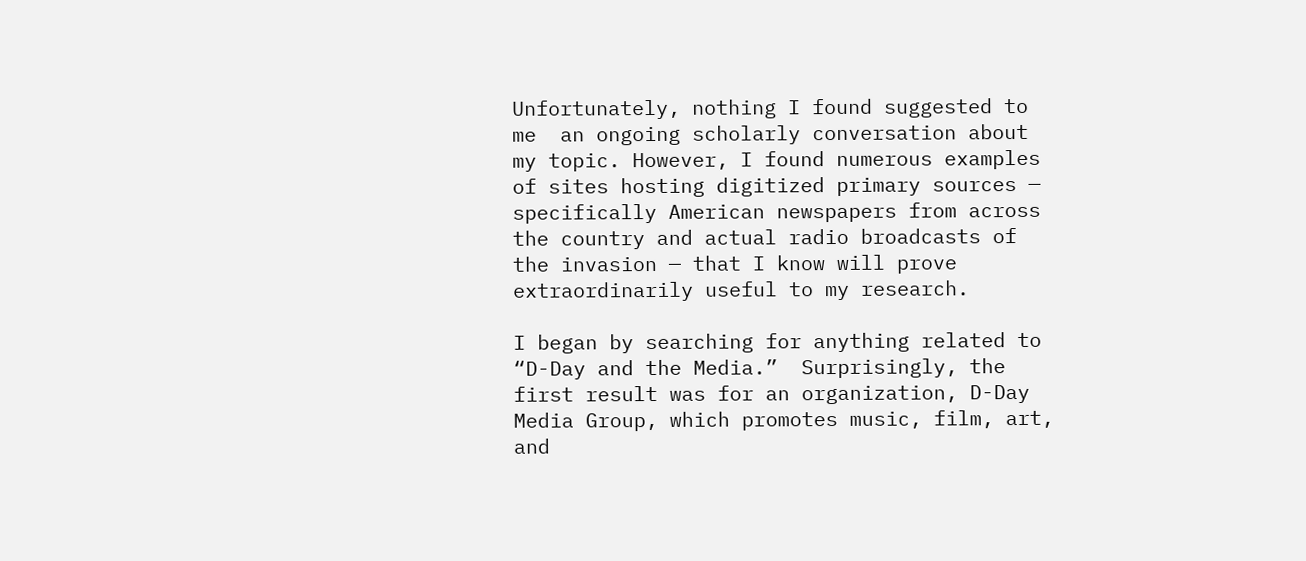Unfortunately, nothing I found suggested to me  an ongoing scholarly conversation about my topic. However, I found numerous examples of sites hosting digitized primary sources — specifically American newspapers from across the country and actual radio broadcasts of the invasion — that I know will prove extraordinarily useful to my research.

I began by searching for anything related to “D-Day and the Media.”  Surprisingly, the first result was for an organization, D-Day Media Group, which promotes music, film, art, and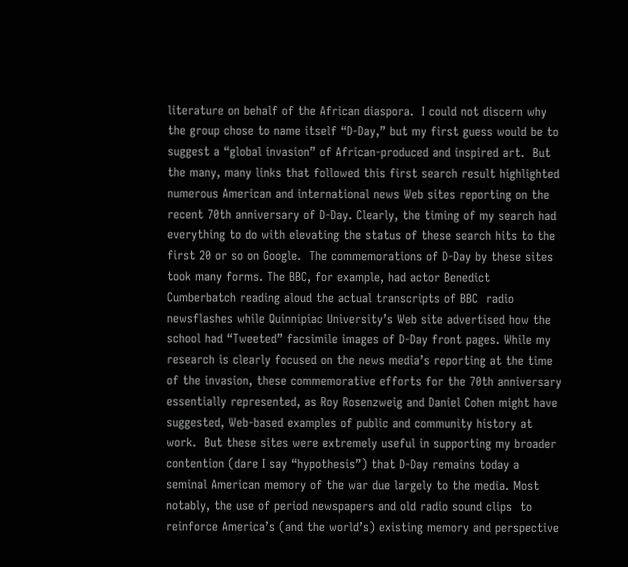literature on behalf of the African diaspora.  I could not discern why the group chose to name itself “D-Day,” but my first guess would be to suggest a “global invasion” of African-produced and inspired art.  But the many, many links that followed this first search result highlighted numerous American and international news Web sites reporting on the recent 70th anniversary of D-Day. Clearly, the timing of my search had everything to do with elevating the status of these search hits to the first 20 or so on Google.  The commemorations of D-Day by these sites took many forms. The BBC, for example, had actor Benedict Cumberbatch reading aloud the actual transcripts of BBC  radio newsflashes while Quinnipiac University’s Web site advertised how the school had “Tweeted” facsimile images of D-Day front pages. While my research is clearly focused on the news media’s reporting at the time of the invasion, these commemorative efforts for the 70th anniversary essentially represented, as Roy Rosenzweig and Daniel Cohen might have suggested, Web-based examples of public and community history at work.  But these sites were extremely useful in supporting my broader contention (dare I say “hypothesis”) that D-Day remains today a seminal American memory of the war due largely to the media. Most notably, the use of period newspapers and old radio sound clips  to reinforce America’s (and the world’s) existing memory and perspective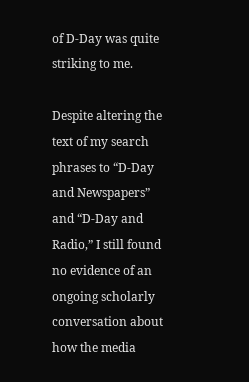of D-Day was quite striking to me.

Despite altering the text of my search phrases to “D-Day and Newspapers” and “D-Day and Radio,” I still found no evidence of an ongoing scholarly conversation about how the media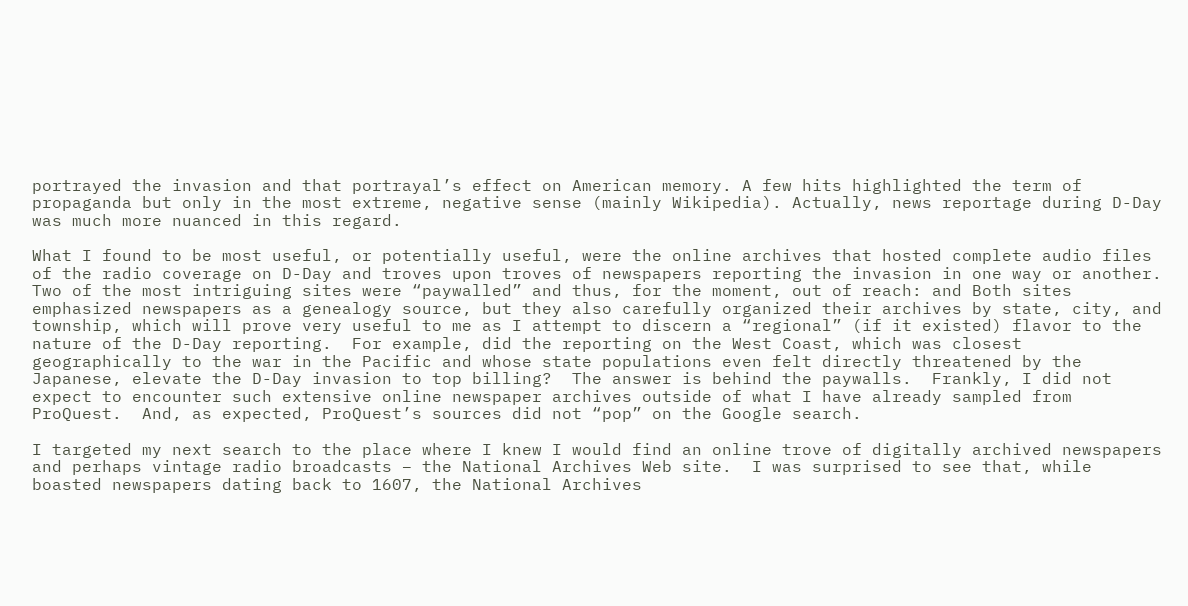portrayed the invasion and that portrayal’s effect on American memory. A few hits highlighted the term of propaganda but only in the most extreme, negative sense (mainly Wikipedia). Actually, news reportage during D-Day was much more nuanced in this regard.

What I found to be most useful, or potentially useful, were the online archives that hosted complete audio files of the radio coverage on D-Day and troves upon troves of newspapers reporting the invasion in one way or another. Two of the most intriguing sites were “paywalled” and thus, for the moment, out of reach: and Both sites emphasized newspapers as a genealogy source, but they also carefully organized their archives by state, city, and township, which will prove very useful to me as I attempt to discern a “regional” (if it existed) flavor to the nature of the D-Day reporting.  For example, did the reporting on the West Coast, which was closest geographically to the war in the Pacific and whose state populations even felt directly threatened by the Japanese, elevate the D-Day invasion to top billing?  The answer is behind the paywalls.  Frankly, I did not expect to encounter such extensive online newspaper archives outside of what I have already sampled from ProQuest.  And, as expected, ProQuest’s sources did not “pop” on the Google search.

I targeted my next search to the place where I knew I would find an online trove of digitally archived newspapers and perhaps vintage radio broadcasts – the National Archives Web site.  I was surprised to see that, while boasted newspapers dating back to 1607, the National Archives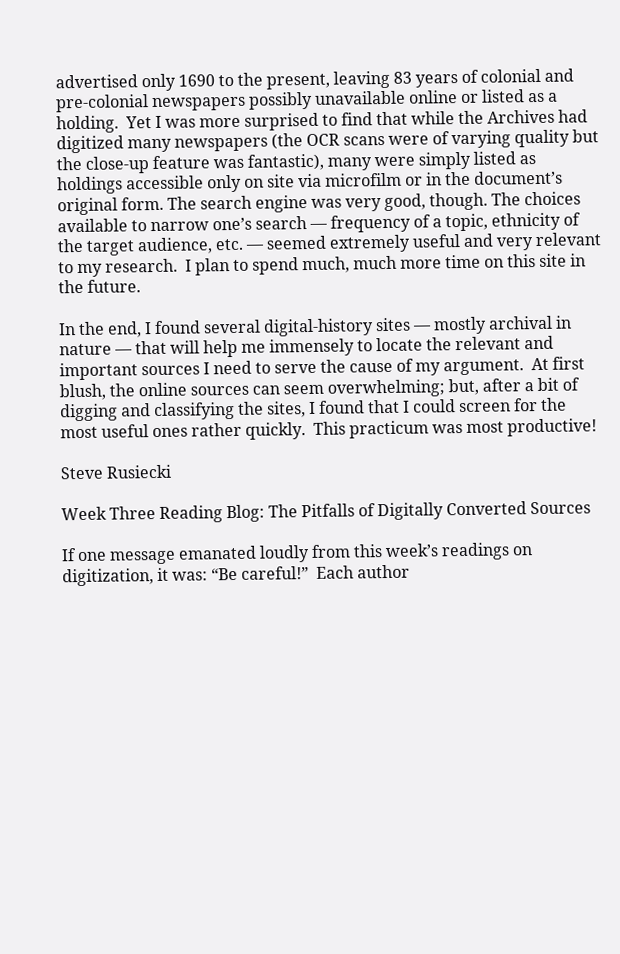advertised only 1690 to the present, leaving 83 years of colonial and pre-colonial newspapers possibly unavailable online or listed as a holding.  Yet I was more surprised to find that while the Archives had digitized many newspapers (the OCR scans were of varying quality but the close-up feature was fantastic), many were simply listed as holdings accessible only on site via microfilm or in the document’s original form. The search engine was very good, though. The choices available to narrow one’s search — frequency of a topic, ethnicity of the target audience, etc. — seemed extremely useful and very relevant to my research.  I plan to spend much, much more time on this site in the future.

In the end, I found several digital-history sites — mostly archival in nature — that will help me immensely to locate the relevant and important sources I need to serve the cause of my argument.  At first blush, the online sources can seem overwhelming; but, after a bit of digging and classifying the sites, I found that I could screen for the most useful ones rather quickly.  This practicum was most productive!

Steve Rusiecki

Week Three Reading Blog: The Pitfalls of Digitally Converted Sources

If one message emanated loudly from this week’s readings on digitization, it was: “Be careful!”  Each author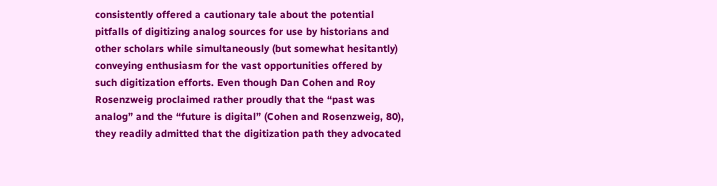consistently offered a cautionary tale about the potential pitfalls of digitizing analog sources for use by historians and other scholars while simultaneously (but somewhat hesitantly) conveying enthusiasm for the vast opportunities offered by such digitization efforts. Even though Dan Cohen and Roy Rosenzweig proclaimed rather proudly that the “past was analog” and the “future is digital” (Cohen and Rosenzweig, 80), they readily admitted that the digitization path they advocated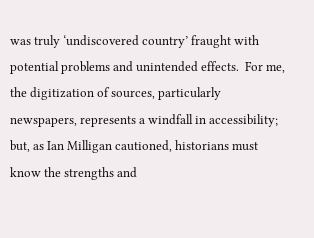was truly ‘undiscovered country’ fraught with potential problems and unintended effects.  For me, the digitization of sources, particularly newspapers, represents a windfall in accessibility; but, as Ian Milligan cautioned, historians must know the strengths and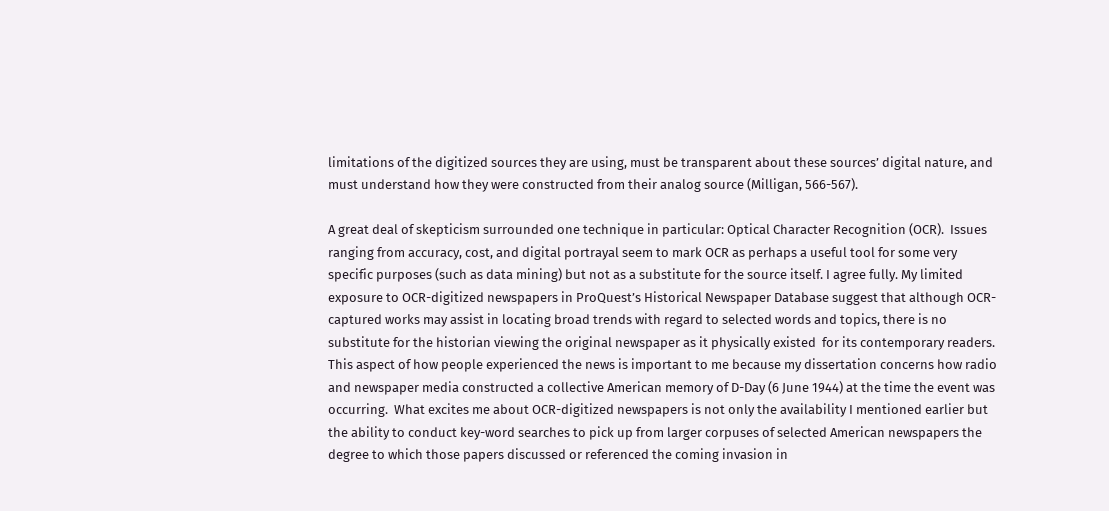limitations of the digitized sources they are using, must be transparent about these sources’ digital nature, and must understand how they were constructed from their analog source (Milligan, 566-567).

A great deal of skepticism surrounded one technique in particular: Optical Character Recognition (OCR).  Issues ranging from accuracy, cost, and digital portrayal seem to mark OCR as perhaps a useful tool for some very specific purposes (such as data mining) but not as a substitute for the source itself. I agree fully. My limited exposure to OCR-digitized newspapers in ProQuest’s Historical Newspaper Database suggest that although OCR-captured works may assist in locating broad trends with regard to selected words and topics, there is no substitute for the historian viewing the original newspaper as it physically existed  for its contemporary readers. This aspect of how people experienced the news is important to me because my dissertation concerns how radio and newspaper media constructed a collective American memory of D-Day (6 June 1944) at the time the event was occurring.  What excites me about OCR-digitized newspapers is not only the availability I mentioned earlier but the ability to conduct key-word searches to pick up from larger corpuses of selected American newspapers the degree to which those papers discussed or referenced the coming invasion in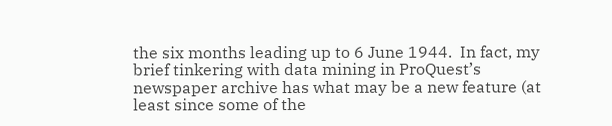the six months leading up to 6 June 1944.  In fact, my brief tinkering with data mining in ProQuest’s newspaper archive has what may be a new feature (at least since some of the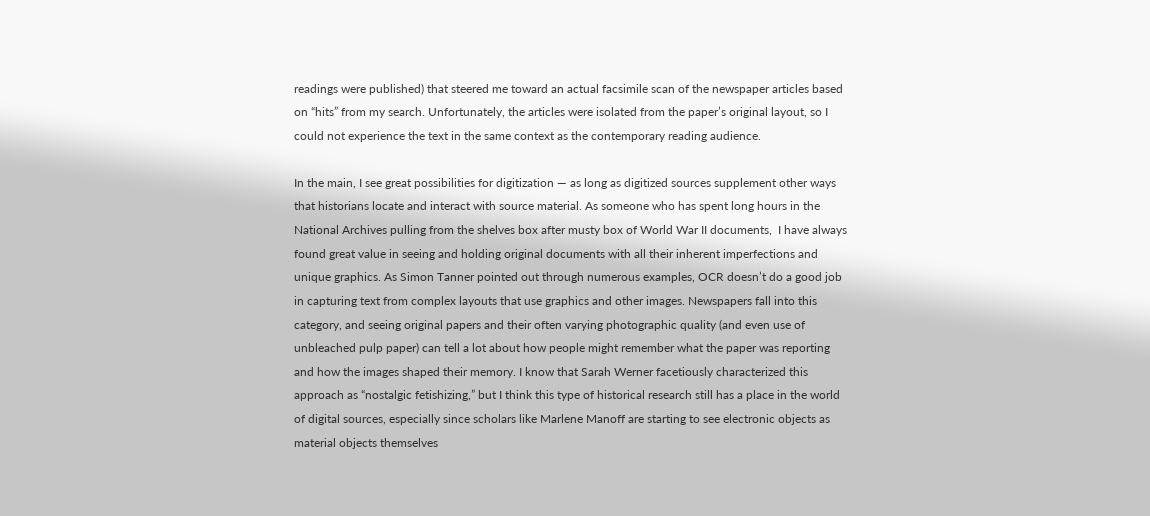readings were published) that steered me toward an actual facsimile scan of the newspaper articles based on “hits” from my search. Unfortunately, the articles were isolated from the paper’s original layout, so I could not experience the text in the same context as the contemporary reading audience.

In the main, I see great possibilities for digitization — as long as digitized sources supplement other ways that historians locate and interact with source material. As someone who has spent long hours in the National Archives pulling from the shelves box after musty box of World War II documents,  I have always found great value in seeing and holding original documents with all their inherent imperfections and unique graphics. As Simon Tanner pointed out through numerous examples, OCR doesn’t do a good job in capturing text from complex layouts that use graphics and other images. Newspapers fall into this category, and seeing original papers and their often varying photographic quality (and even use of unbleached pulp paper) can tell a lot about how people might remember what the paper was reporting and how the images shaped their memory. I know that Sarah Werner facetiously characterized this approach as “nostalgic fetishizing,” but I think this type of historical research still has a place in the world of digital sources, especially since scholars like Marlene Manoff are starting to see electronic objects as material objects themselves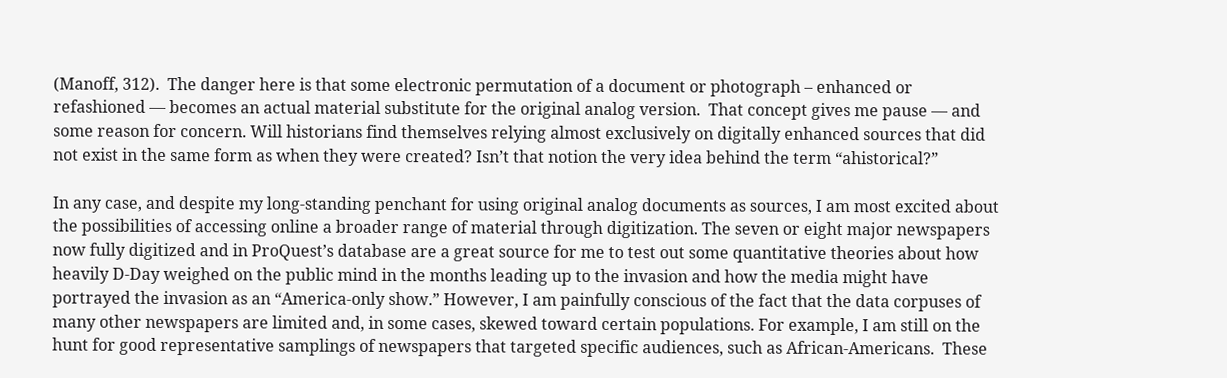(Manoff, 312).  The danger here is that some electronic permutation of a document or photograph – enhanced or refashioned — becomes an actual material substitute for the original analog version.  That concept gives me pause — and some reason for concern. Will historians find themselves relying almost exclusively on digitally enhanced sources that did not exist in the same form as when they were created? Isn’t that notion the very idea behind the term “ahistorical?”

In any case, and despite my long-standing penchant for using original analog documents as sources, I am most excited about the possibilities of accessing online a broader range of material through digitization. The seven or eight major newspapers now fully digitized and in ProQuest’s database are a great source for me to test out some quantitative theories about how heavily D-Day weighed on the public mind in the months leading up to the invasion and how the media might have portrayed the invasion as an “America-only show.” However, I am painfully conscious of the fact that the data corpuses of many other newspapers are limited and, in some cases, skewed toward certain populations. For example, I am still on the hunt for good representative samplings of newspapers that targeted specific audiences, such as African-Americans.  These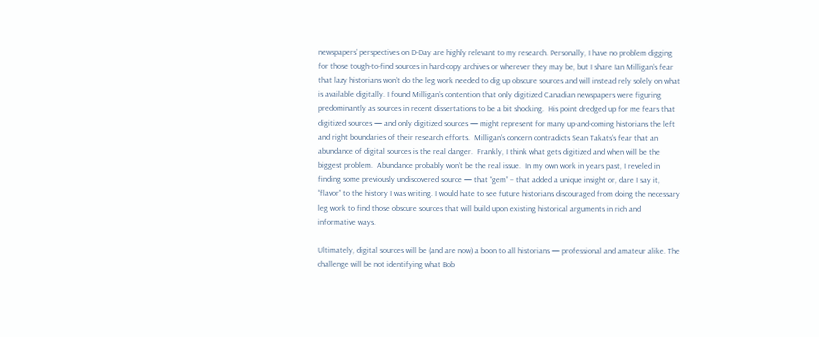newspapers’ perspectives on D-Day are highly relevant to my research. Personally, I have no problem digging for those tough-to-find sources in hard-copy archives or wherever they may be, but I share Ian Milligan’s fear that lazy historians won’t do the leg work needed to dig up obscure sources and will instead rely solely on what is available digitally. I found Milligan’s contention that only digitized Canadian newspapers were figuring predominantly as sources in recent dissertations to be a bit shocking.  His point dredged up for me fears that digitized sources — and only digitized sources — might represent for many up-and-coming historians the left and right boundaries of their research efforts.  Milligan’s concern contradicts Sean Takats’s fear that an abundance of digital sources is the real danger.  Frankly, I think what gets digitized and when will be the biggest problem.  Abundance probably won’t be the real issue.  In my own work in years past, I reveled in finding some previously undiscovered source — that “gem” – that added a unique insight or, dare I say it, “flavor” to the history I was writing. I would hate to see future historians discouraged from doing the necessary leg work to find those obscure sources that will build upon existing historical arguments in rich and informative ways.

Ultimately, digital sources will be (and are now) a boon to all historians — professional and amateur alike. The challenge will be not identifying what Bob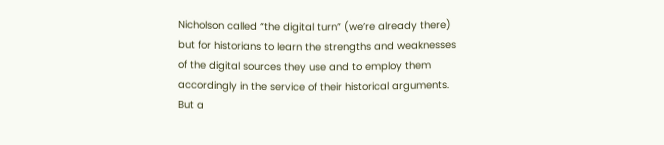Nicholson called “the digital turn” (we’re already there) but for historians to learn the strengths and weaknesses of the digital sources they use and to employ them accordingly in the service of their historical arguments.  But a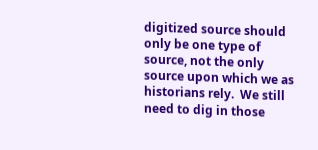digitized source should only be one type of source, not the only source upon which we as historians rely.  We still need to dig in those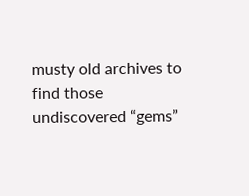musty old archives to find those undiscovered “gems”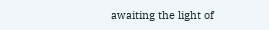awaiting the light of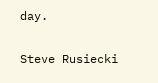day.

Steve Rusiecki